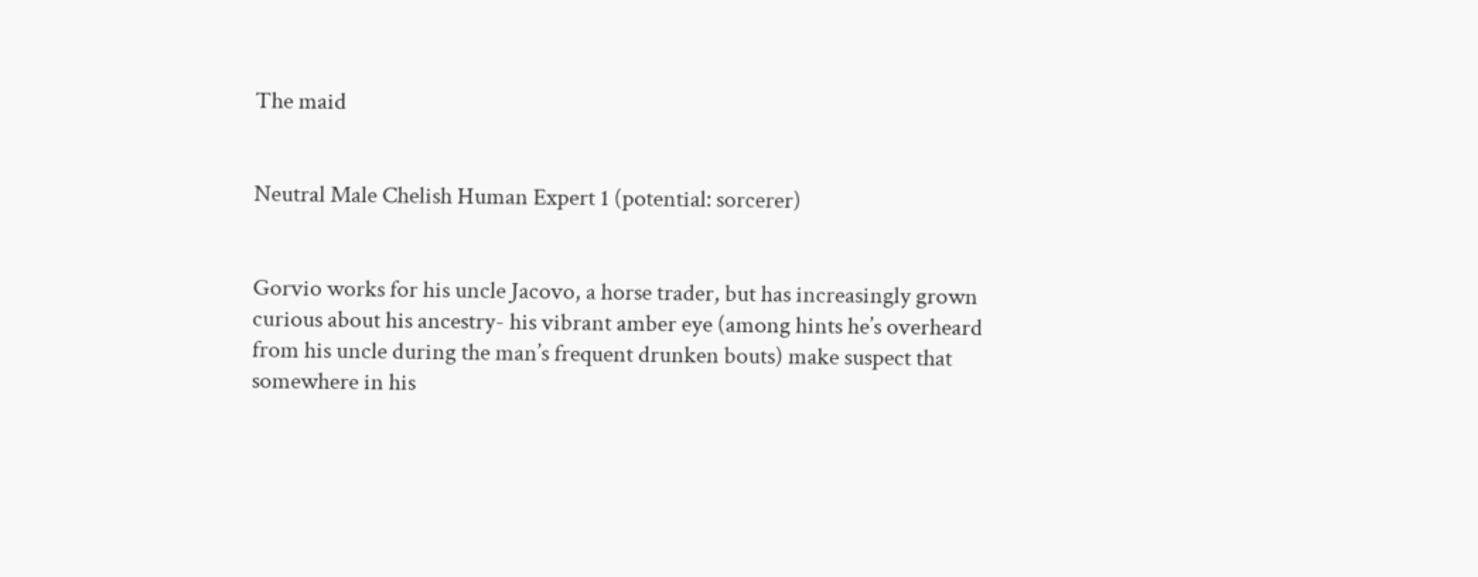The maid


Neutral Male Chelish Human Expert 1 (potential: sorcerer)


Gorvio works for his uncle Jacovo, a horse trader, but has increasingly grown curious about his ancestry- his vibrant amber eye (among hints he’s overheard from his uncle during the man’s frequent drunken bouts) make suspect that somewhere in his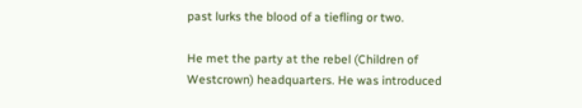past lurks the blood of a tiefling or two.

He met the party at the rebel (Children of Westcrown) headquarters. He was introduced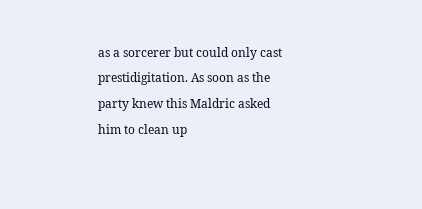as a sorcerer but could only cast prestidigitation. As soon as the party knew this Maldric asked him to clean up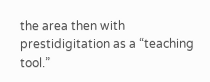the area then with prestidigitation as a “teaching tool.”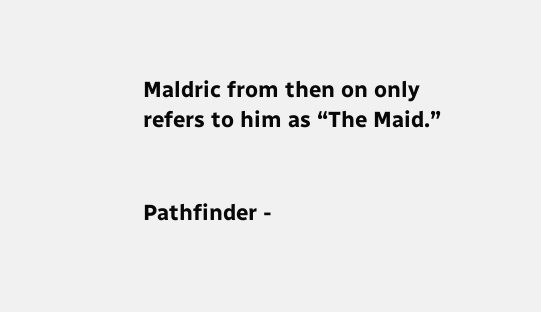Maldric from then on only refers to him as “The Maid.”


Pathfinder -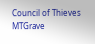Council of Thieves MTGrave